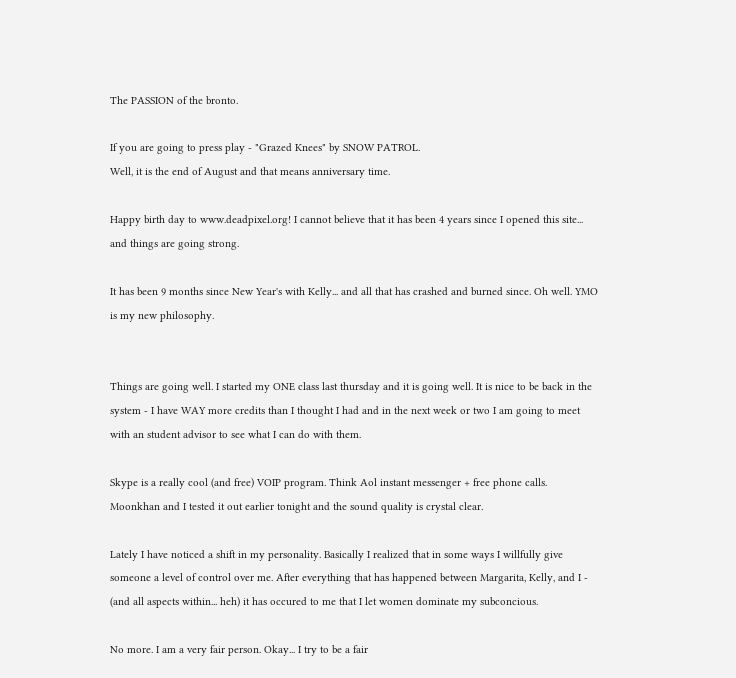The PASSION of the bronto.

If you are going to press play - "Grazed Knees" by SNOW PATROL.
Well, it is the end of August and that means anniversary time.

Happy birth day to www.deadpixel.org! I cannot believe that it has been 4 years since I opened this site... and things are going strong.

It has been 9 months since New Year's with Kelly... and all that has crashed and burned since. Oh well. YMO is my new philosophy.


Things are going well. I started my ONE class last thursday and it is going well. It is nice to be back in the system - I have WAY more credits than I thought I had and in the next week or two I am going to meet with an student advisor to see what I can do with them.

Skype is a really cool (and free) VOIP program. Think Aol instant messenger + free phone calls. Moonkhan and I tested it out earlier tonight and the sound quality is crystal clear.

Lately I have noticed a shift in my personality. Basically I realized that in some ways I willfully give someone a level of control over me. After everything that has happened between Margarita, Kelly, and I - (and all aspects within... heh) it has occured to me that I let women dominate my subconcious.

No more. I am a very fair person. Okay... I try to be a fair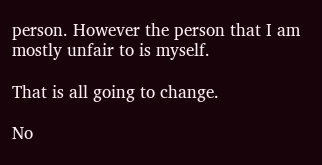person. However the person that I am mostly unfair to is myself.

That is all going to change.

No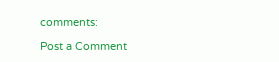comments:

Post a Comment